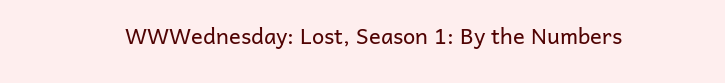WWWednesday: Lost, Season 1: By the Numbers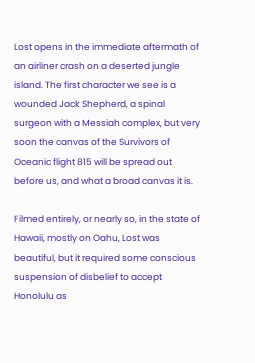Lost opens in the immediate aftermath of an airliner crash on a deserted jungle island. The first character we see is a wounded Jack Shepherd, a spinal surgeon with a Messiah complex, but very soon the canvas of the Survivors of Oceanic flight 815 will be spread out before us, and what a broad canvas it is.

Filmed entirely, or nearly so, in the state of Hawaii, mostly on Oahu, Lost was beautiful, but it required some conscious suspension of disbelief to accept Honolulu as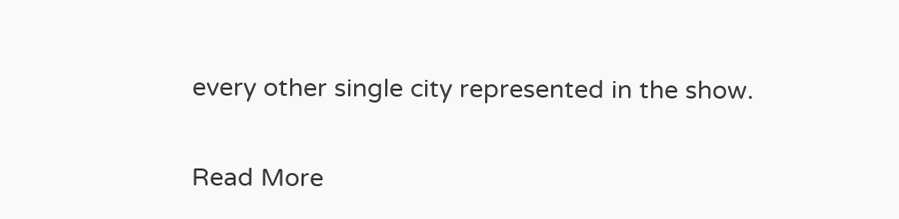every other single city represented in the show.

Read More